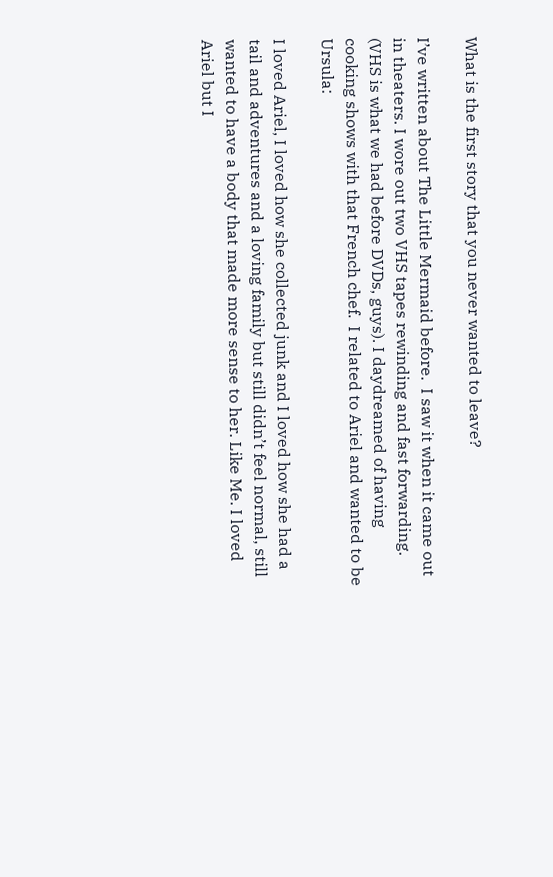What is the first story that you never wanted to leave?

I’ve written about The Little Mermaid before.  I saw it when it came out in theaters. I wore out two VHS tapes rewinding and fast forwarding. (VHS is what we had before DVDs, guys). I daydreamed of having cooking shows with that French chef.  I related to Ariel and wanted to be Ursula:

I loved Ariel, I loved how she collected junk and I loved how she had a tail and adventures and a loving family but still didn’t feel normal, still wanted to have a body that made more sense to her. Like Me. I loved Ariel but I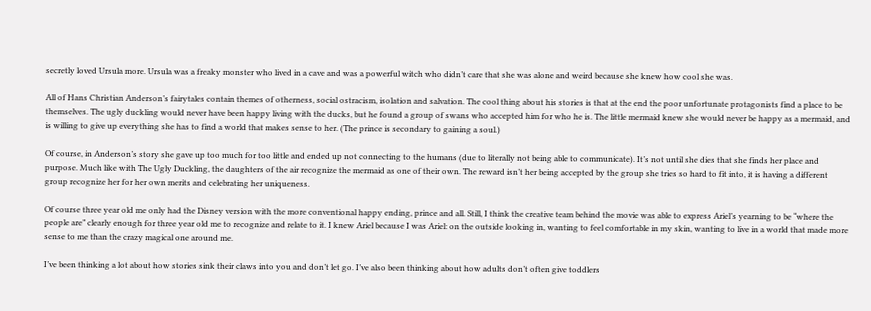secretly loved Ursula more. Ursula was a freaky monster who lived in a cave and was a powerful witch who didn’t care that she was alone and weird because she knew how cool she was.

All of Hans Christian Anderson’s fairytales contain themes of otherness, social ostracism, isolation and salvation. The cool thing about his stories is that at the end the poor unfortunate protagonists find a place to be themselves. The ugly duckling would never have been happy living with the ducks, but he found a group of swans who accepted him for who he is. The little mermaid knew she would never be happy as a mermaid, and is willing to give up everything she has to find a world that makes sense to her. (The prince is secondary to gaining a soul.)

Of course, in Anderson’s story she gave up too much for too little and ended up not connecting to the humans (due to literally not being able to communicate). It’s not until she dies that she finds her place and purpose. Much like with The Ugly Duckling, the daughters of the air recognize the mermaid as one of their own. The reward isn’t her being accepted by the group she tries so hard to fit into, it is having a different group recognize her for her own merits and celebrating her uniqueness.

Of course three year old me only had the Disney version with the more conventional happy ending, prince and all. Still, I think the creative team behind the movie was able to express Ariel’s yearning to be “where the people are” clearly enough for three year old me to recognize and relate to it. I knew Ariel because I was Ariel: on the outside looking in, wanting to feel comfortable in my skin, wanting to live in a world that made more sense to me than the crazy magical one around me.

I’ve been thinking a lot about how stories sink their claws into you and don’t let go. I’ve also been thinking about how adults don’t often give toddlers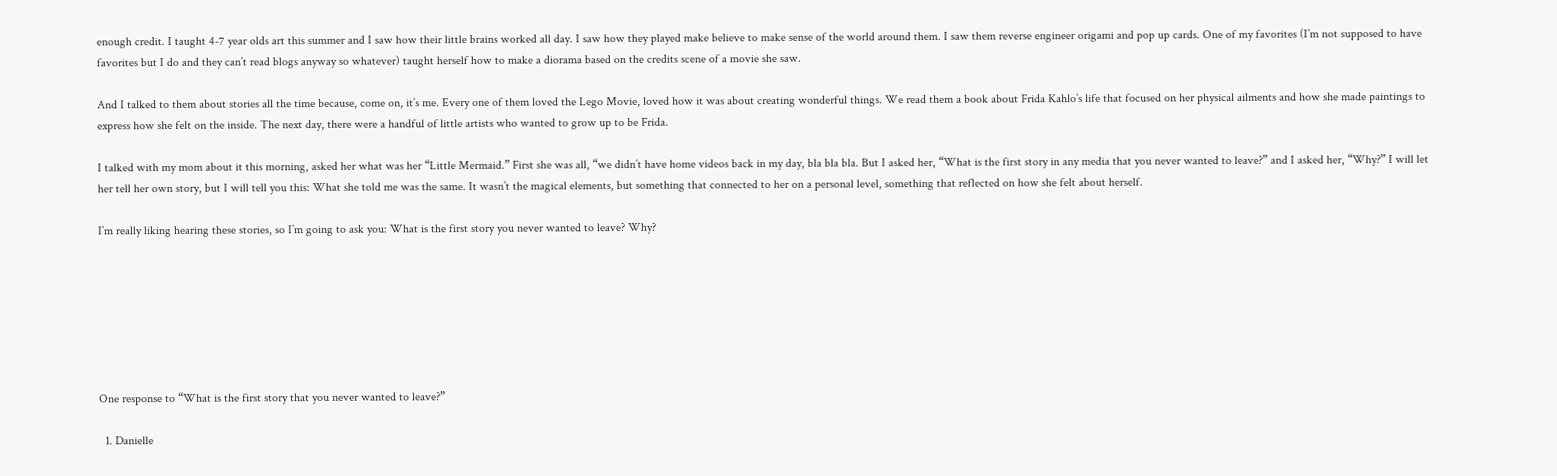enough credit. I taught 4-7 year olds art this summer and I saw how their little brains worked all day. I saw how they played make believe to make sense of the world around them. I saw them reverse engineer origami and pop up cards. One of my favorites (I’m not supposed to have favorites but I do and they can’t read blogs anyway so whatever) taught herself how to make a diorama based on the credits scene of a movie she saw.

And I talked to them about stories all the time because, come on, it’s me. Every one of them loved the Lego Movie, loved how it was about creating wonderful things. We read them a book about Frida Kahlo’s life that focused on her physical ailments and how she made paintings to express how she felt on the inside. The next day, there were a handful of little artists who wanted to grow up to be Frida.

I talked with my mom about it this morning, asked her what was her “Little Mermaid.” First she was all, “we didn’t have home videos back in my day, bla bla bla. But I asked her, “What is the first story in any media that you never wanted to leave?” and I asked her, “Why?” I will let her tell her own story, but I will tell you this: What she told me was the same. It wasn’t the magical elements, but something that connected to her on a personal level, something that reflected on how she felt about herself.

I’m really liking hearing these stories, so I’m going to ask you: What is the first story you never wanted to leave? Why?







One response to “What is the first story that you never wanted to leave?”

  1. Danielle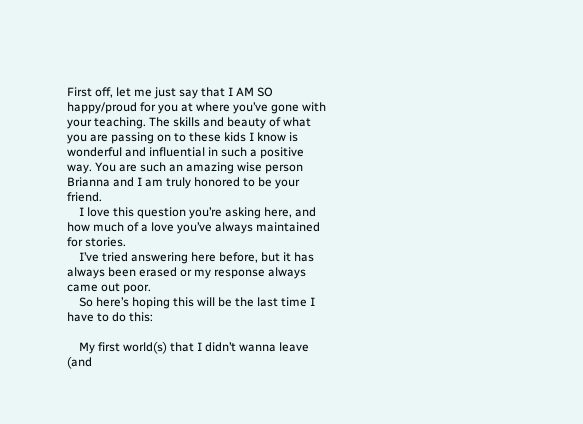First off, let me just say that I AM SO happy/proud for you at where you’ve gone with your teaching. The skills and beauty of what you are passing on to these kids I know is wonderful and influential in such a positive way. You are such an amazing wise person Brianna and I am truly honored to be your friend.
    I love this question you’re asking here, and how much of a love you’ve always maintained for stories.
    I’ve tried answering here before, but it has always been erased or my response always came out poor.
    So here’s hoping this will be the last time I have to do this:

    My first world(s) that I didn’t wanna leave (and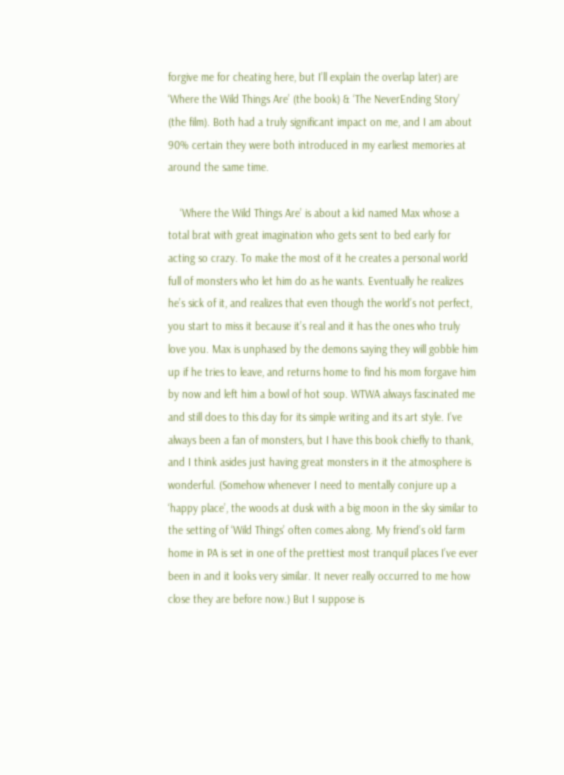forgive me for cheating here, but I’ll explain the overlap later) are ‘Where the Wild Things Are’ (the book) & ‘The NeverEnding Story’ (the film). Both had a truly significant impact on me, and I am about 90% certain they were both introduced in my earliest memories at around the same time.

    ‘Where the Wild Things Are’ is about a kid named Max whose a total brat with great imagination who gets sent to bed early for acting so crazy. To make the most of it he creates a personal world full of monsters who let him do as he wants. Eventually he realizes he’s sick of it, and realizes that even though the world’s not perfect, you start to miss it because it’s real and it has the ones who truly love you. Max is unphased by the demons saying they will gobble him up if he tries to leave, and returns home to find his mom forgave him by now and left him a bowl of hot soup. WTWA always fascinated me and still does to this day for its simple writing and its art style. I’ve always been a fan of monsters, but I have this book chiefly to thank, and I think asides just having great monsters in it the atmosphere is wonderful. (Somehow whenever I need to mentally conjure up a ‘happy place’, the woods at dusk with a big moon in the sky similar to the setting of ‘Wild Things’ often comes along. My friend’s old farm home in PA is set in one of the prettiest most tranquil places I’ve ever been in and it looks very similar. It never really occurred to me how close they are before now.) But I suppose is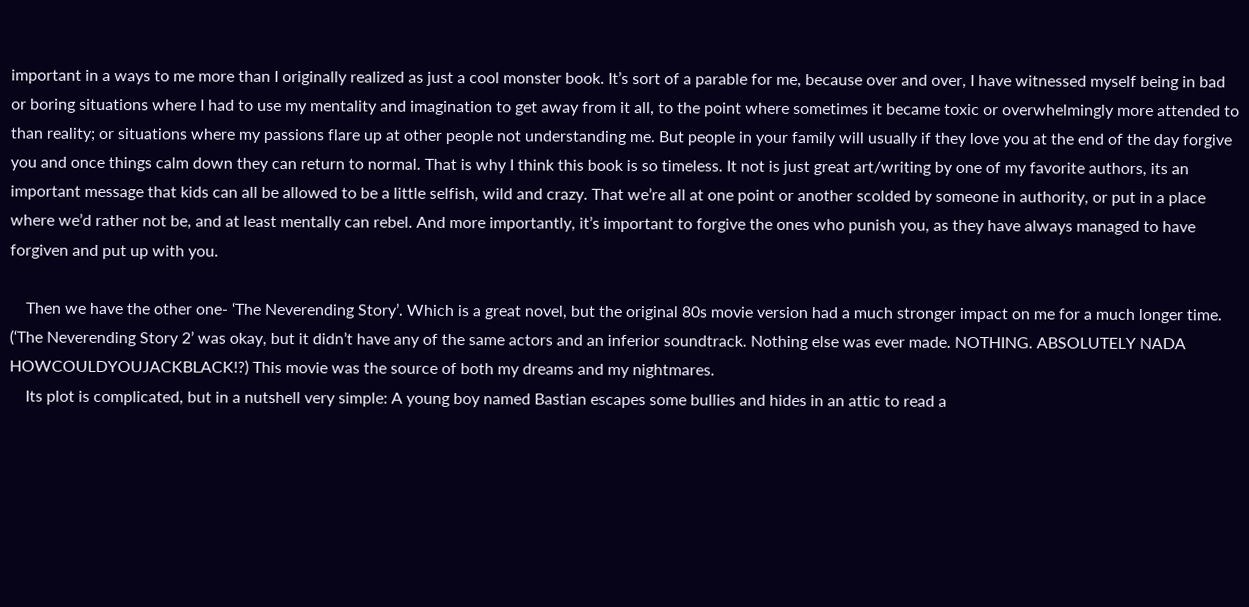important in a ways to me more than I originally realized as just a cool monster book. It’s sort of a parable for me, because over and over, I have witnessed myself being in bad or boring situations where I had to use my mentality and imagination to get away from it all, to the point where sometimes it became toxic or overwhelmingly more attended to than reality; or situations where my passions flare up at other people not understanding me. But people in your family will usually if they love you at the end of the day forgive you and once things calm down they can return to normal. That is why I think this book is so timeless. It not is just great art/writing by one of my favorite authors, its an important message that kids can all be allowed to be a little selfish, wild and crazy. That we’re all at one point or another scolded by someone in authority, or put in a place where we’d rather not be, and at least mentally can rebel. And more importantly, it’s important to forgive the ones who punish you, as they have always managed to have forgiven and put up with you.

    Then we have the other one- ‘The Neverending Story’. Which is a great novel, but the original 80s movie version had a much stronger impact on me for a much longer time. (‘The Neverending Story 2’ was okay, but it didn’t have any of the same actors and an inferior soundtrack. Nothing else was ever made. NOTHING. ABSOLUTELY NADA HOWCOULDYOUJACKBLACK!?) This movie was the source of both my dreams and my nightmares.
    Its plot is complicated, but in a nutshell very simple: A young boy named Bastian escapes some bullies and hides in an attic to read a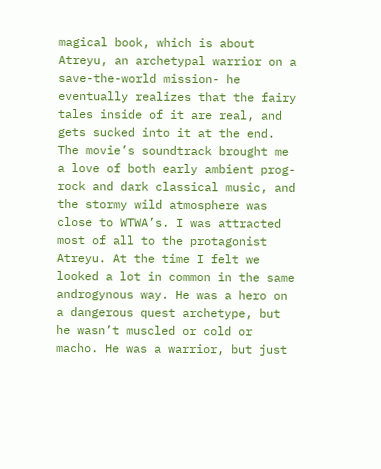magical book, which is about Atreyu, an archetypal warrior on a save-the-world mission- he eventually realizes that the fairy tales inside of it are real, and gets sucked into it at the end. The movie’s soundtrack brought me a love of both early ambient prog-rock and dark classical music, and the stormy wild atmosphere was close to WTWA’s. I was attracted most of all to the protagonist Atreyu. At the time I felt we looked a lot in common in the same androgynous way. He was a hero on a dangerous quest archetype, but he wasn’t muscled or cold or macho. He was a warrior, but just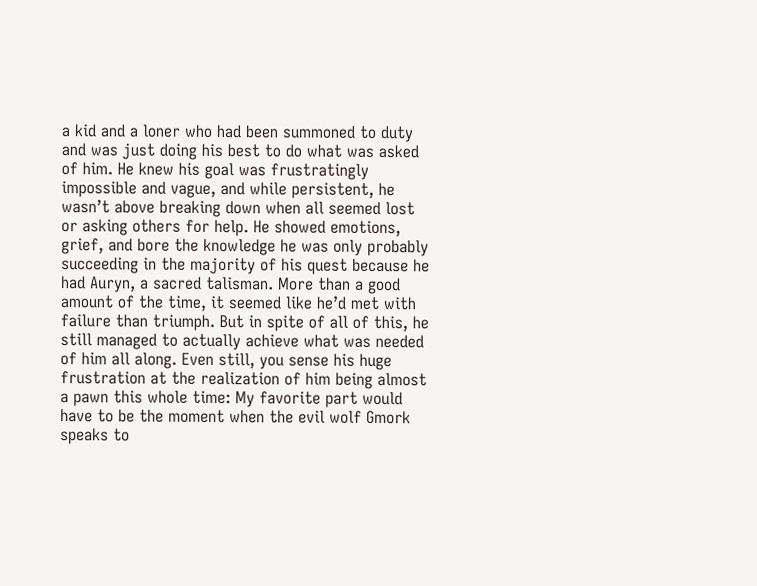a kid and a loner who had been summoned to duty and was just doing his best to do what was asked of him. He knew his goal was frustratingly impossible and vague, and while persistent, he wasn’t above breaking down when all seemed lost or asking others for help. He showed emotions, grief, and bore the knowledge he was only probably succeeding in the majority of his quest because he had Auryn, a sacred talisman. More than a good amount of the time, it seemed like he’d met with failure than triumph. But in spite of all of this, he still managed to actually achieve what was needed of him all along. Even still, you sense his huge frustration at the realization of him being almost a pawn this whole time: My favorite part would have to be the moment when the evil wolf Gmork speaks to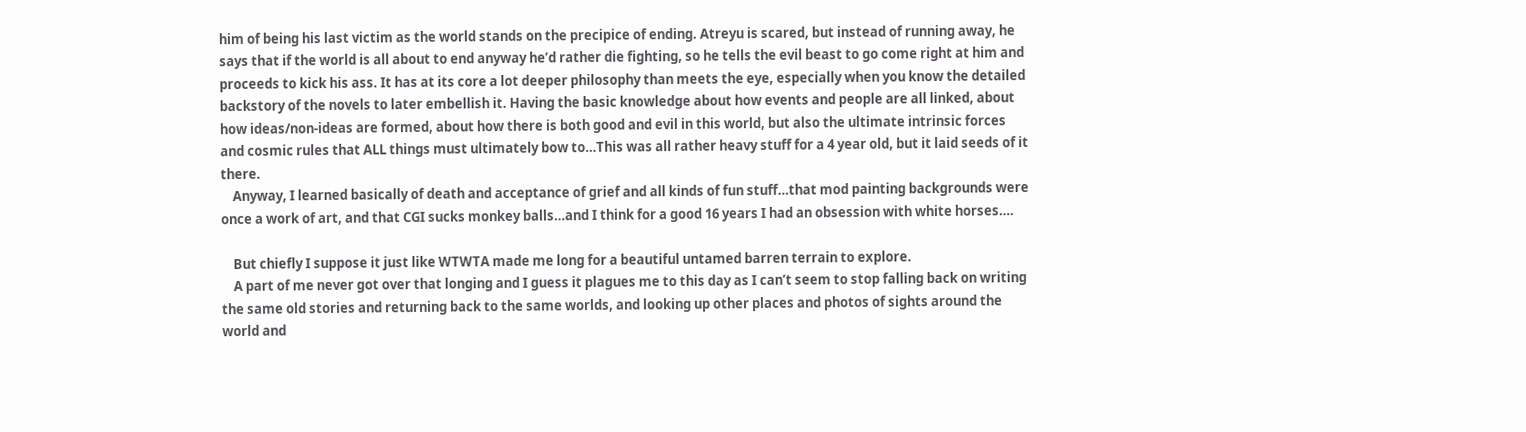him of being his last victim as the world stands on the precipice of ending. Atreyu is scared, but instead of running away, he says that if the world is all about to end anyway he’d rather die fighting, so he tells the evil beast to go come right at him and proceeds to kick his ass. It has at its core a lot deeper philosophy than meets the eye, especially when you know the detailed backstory of the novels to later embellish it. Having the basic knowledge about how events and people are all linked, about how ideas/non-ideas are formed, about how there is both good and evil in this world, but also the ultimate intrinsic forces and cosmic rules that ALL things must ultimately bow to…This was all rather heavy stuff for a 4 year old, but it laid seeds of it there.
    Anyway, I learned basically of death and acceptance of grief and all kinds of fun stuff…that mod painting backgrounds were once a work of art, and that CGI sucks monkey balls…and I think for a good 16 years I had an obsession with white horses….

    But chiefly I suppose it just like WTWTA made me long for a beautiful untamed barren terrain to explore.
    A part of me never got over that longing and I guess it plagues me to this day as I can’t seem to stop falling back on writing the same old stories and returning back to the same worlds, and looking up other places and photos of sights around the world and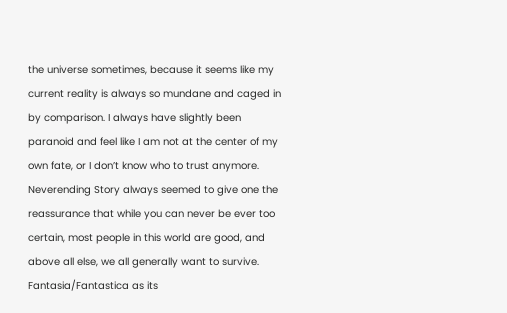the universe sometimes, because it seems like my current reality is always so mundane and caged in by comparison. I always have slightly been paranoid and feel like I am not at the center of my own fate, or I don’t know who to trust anymore. Neverending Story always seemed to give one the reassurance that while you can never be ever too certain, most people in this world are good, and above all else, we all generally want to survive. Fantasia/Fantastica as its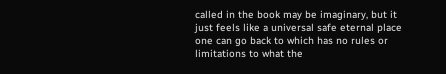called in the book may be imaginary, but it just feels like a universal safe eternal place one can go back to which has no rules or limitations to what the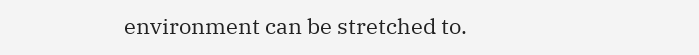environment can be stretched to.